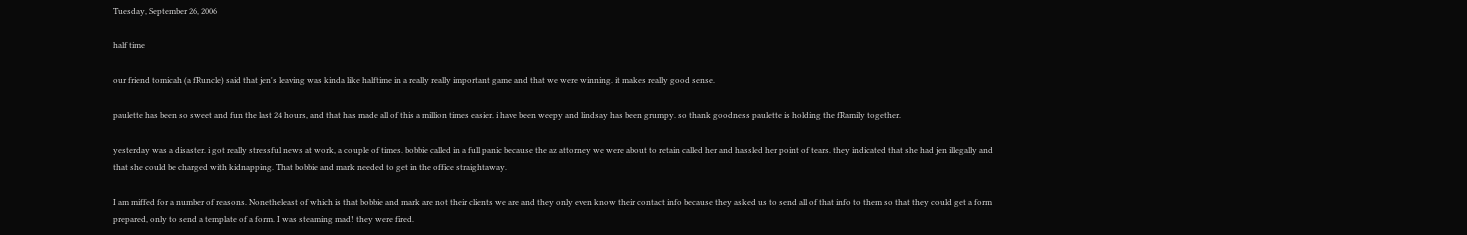Tuesday, September 26, 2006

half time

our friend tomicah (a fRuncle) said that jen's leaving was kinda like halftime in a really really important game and that we were winning. it makes really good sense.

paulette has been so sweet and fun the last 24 hours, and that has made all of this a million times easier. i have been weepy and lindsay has been grumpy. so thank goodness paulette is holding the fRamily together.

yesterday was a disaster. i got really stressful news at work, a couple of times. bobbie called in a full panic because the az attorney we were about to retain called her and hassled her point of tears. they indicated that she had jen illegally and that she could be charged with kidnapping. That bobbie and mark needed to get in the office straightaway.

I am miffed for a number of reasons. Nonetheleast of which is that bobbie and mark are not their clients we are and they only even know their contact info because they asked us to send all of that info to them so that they could get a form prepared, only to send a template of a form. I was steaming mad! they were fired.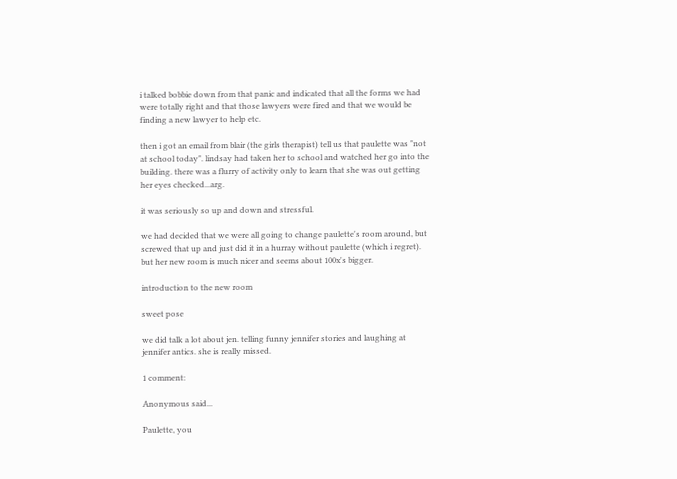i talked bobbie down from that panic and indicated that all the forms we had were totally right and that those lawyers were fired and that we would be finding a new lawyer to help etc.

then i got an email from blair (the girls therapist) tell us that paulette was "not at school today". lindsay had taken her to school and watched her go into the building. there was a flurry of activity only to learn that she was out getting her eyes checked...arg.

it was seriously so up and down and stressful.

we had decided that we were all going to change paulette's room around, but screwed that up and just did it in a hurray without paulette (which i regret). but her new room is much nicer and seems about 100x's bigger.

introduction to the new room

sweet pose

we did talk a lot about jen. telling funny jennifer stories and laughing at jennifer antics. she is really missed.

1 comment:

Anonymous said...

Paulette, you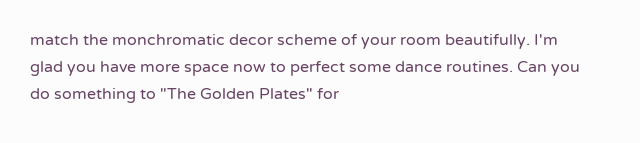match the monchromatic decor scheme of your room beautifully. I'm glad you have more space now to perfect some dance routines. Can you do something to "The Golden Plates" for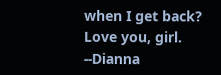when I get back? Love you, girl. --Dianna